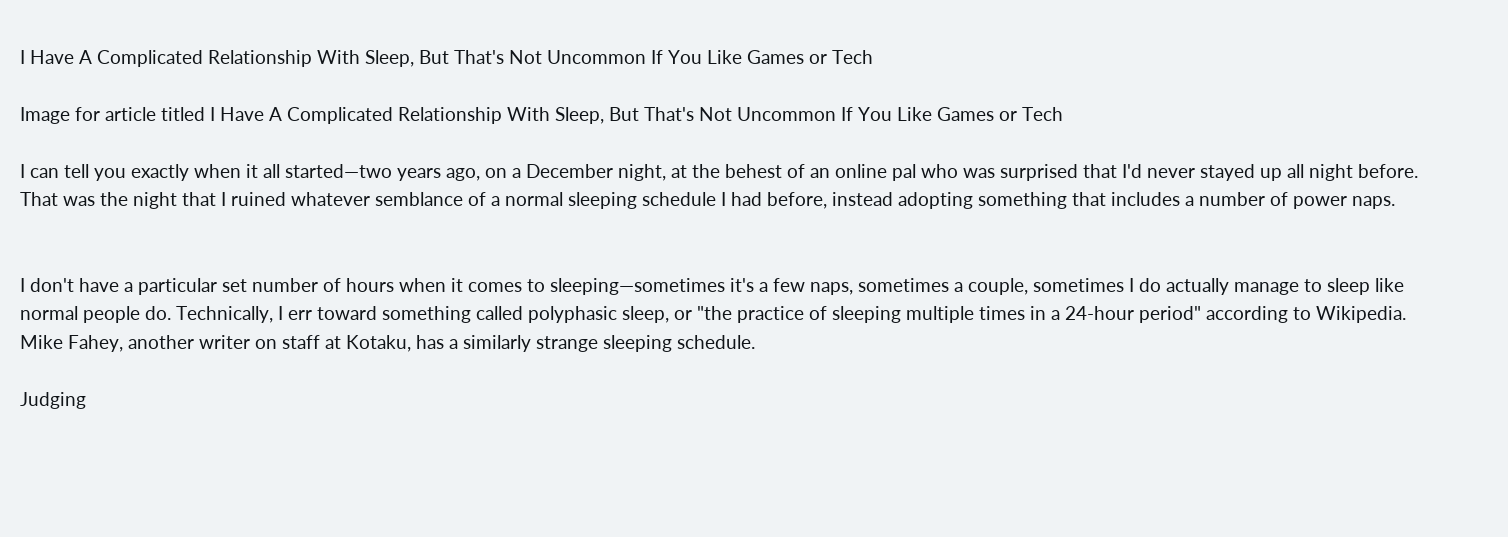I Have A Complicated Relationship With Sleep, But That's Not Uncommon If You Like Games or Tech

Image for article titled I Have A Complicated Relationship With Sleep, But That's Not Uncommon If You Like Games or Tech

I can tell you exactly when it all started—two years ago, on a December night, at the behest of an online pal who was surprised that I'd never stayed up all night before. That was the night that I ruined whatever semblance of a normal sleeping schedule I had before, instead adopting something that includes a number of power naps.


I don't have a particular set number of hours when it comes to sleeping—sometimes it's a few naps, sometimes a couple, sometimes I do actually manage to sleep like normal people do. Technically, I err toward something called polyphasic sleep, or "the practice of sleeping multiple times in a 24-hour period" according to Wikipedia. Mike Fahey, another writer on staff at Kotaku, has a similarly strange sleeping schedule.

Judging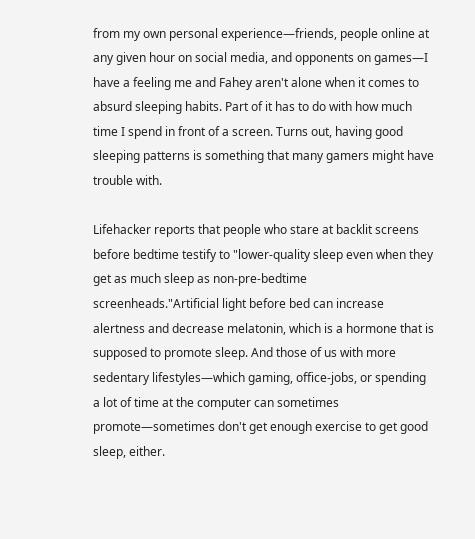from my own personal experience—friends, people online at any given hour on social media, and opponents on games—I have a feeling me and Fahey aren't alone when it comes to absurd sleeping habits. Part of it has to do with how much time I spend in front of a screen. Turns out, having good sleeping patterns is something that many gamers might have trouble with.

Lifehacker reports that people who stare at backlit screens before bedtime testify to "lower-quality sleep even when they get as much sleep as non-pre-bedtime screenheads."Artificial light before bed can increase alertness and decrease melatonin, which is a hormone that is supposed to promote sleep. And those of us with more sedentary lifestyles—which gaming, office-jobs, or spending a lot of time at the computer can sometimes promote—sometimes don't get enough exercise to get good sleep, either.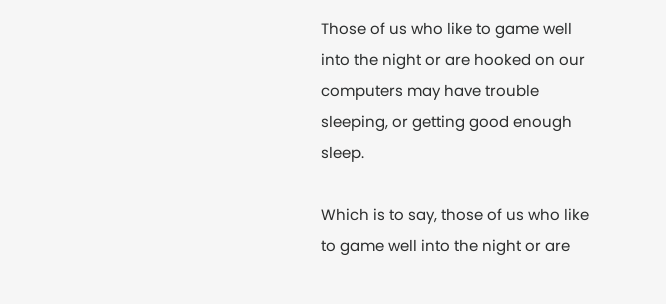Those of us who like to game well into the night or are hooked on our computers may have trouble sleeping, or getting good enough sleep.

Which is to say, those of us who like to game well into the night or are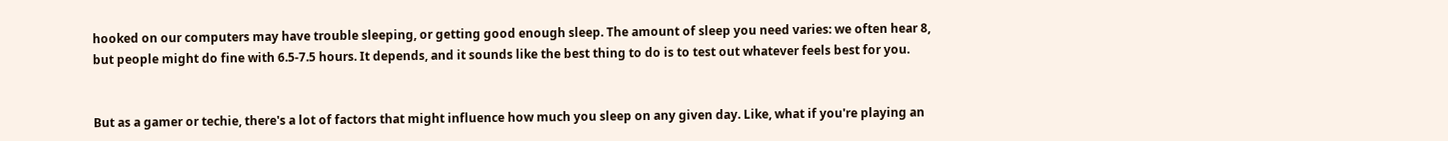hooked on our computers may have trouble sleeping, or getting good enough sleep. The amount of sleep you need varies: we often hear 8, but people might do fine with 6.5-7.5 hours. It depends, and it sounds like the best thing to do is to test out whatever feels best for you.


But as a gamer or techie, there's a lot of factors that might influence how much you sleep on any given day. Like, what if you're playing an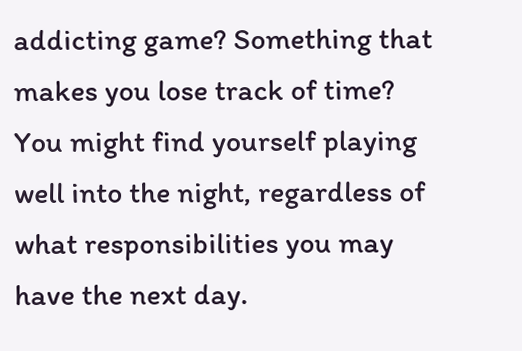addicting game? Something that makes you lose track of time? You might find yourself playing well into the night, regardless of what responsibilities you may have the next day.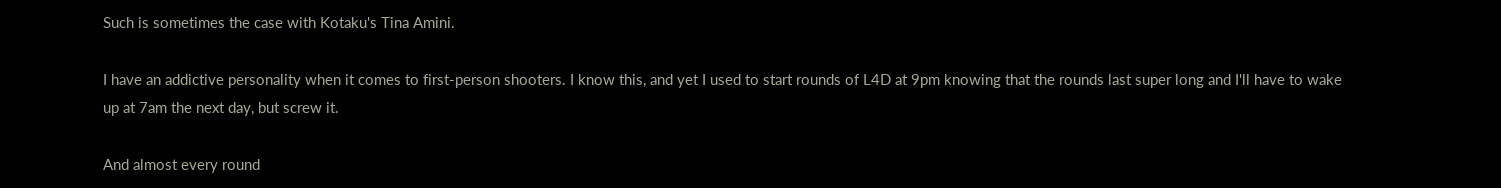Such is sometimes the case with Kotaku's Tina Amini.

I have an addictive personality when it comes to first-person shooters. I know this, and yet I used to start rounds of L4D at 9pm knowing that the rounds last super long and I'll have to wake up at 7am the next day, but screw it.

And almost every round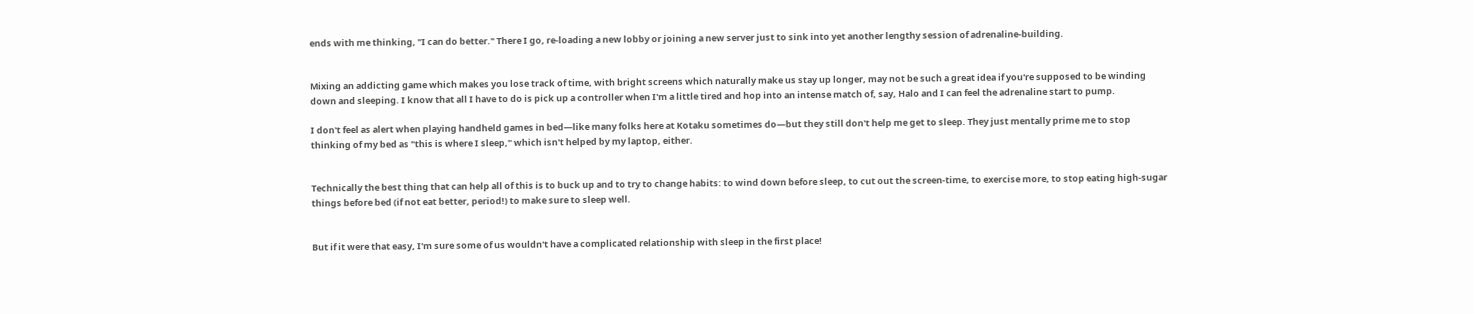ends with me thinking, "I can do better." There I go, re-loading a new lobby or joining a new server just to sink into yet another lengthy session of adrenaline-building.


Mixing an addicting game which makes you lose track of time, with bright screens which naturally make us stay up longer, may not be such a great idea if you're supposed to be winding down and sleeping. I know that all I have to do is pick up a controller when I'm a little tired and hop into an intense match of, say, Halo and I can feel the adrenaline start to pump.

I don't feel as alert when playing handheld games in bed—like many folks here at Kotaku sometimes do—but they still don't help me get to sleep. They just mentally prime me to stop thinking of my bed as "this is where I sleep," which isn't helped by my laptop, either.


Technically the best thing that can help all of this is to buck up and to try to change habits: to wind down before sleep, to cut out the screen-time, to exercise more, to stop eating high-sugar things before bed (if not eat better, period!) to make sure to sleep well.


But if it were that easy, I'm sure some of us wouldn't have a complicated relationship with sleep in the first place!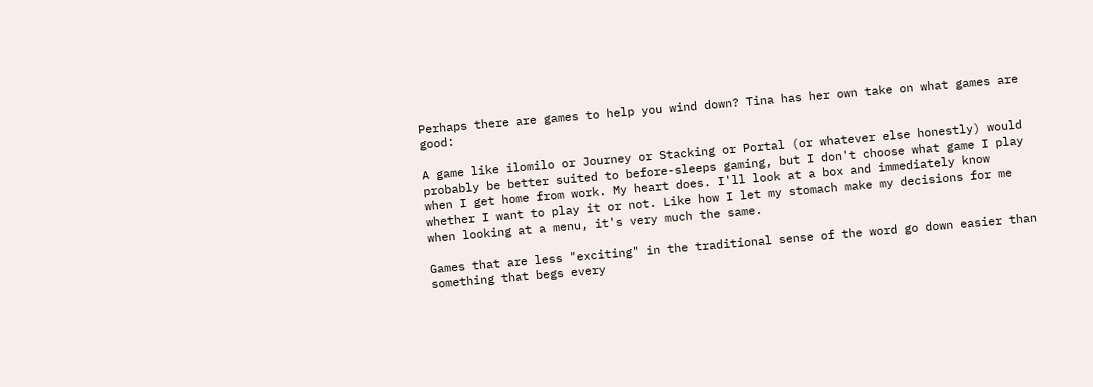Perhaps there are games to help you wind down? Tina has her own take on what games are good:

A game like ilomilo or Journey or Stacking or Portal (or whatever else honestly) would probably be better suited to before-sleeps gaming, but I don't choose what game I play when I get home from work. My heart does. I'll look at a box and immediately know whether I want to play it or not. Like how I let my stomach make my decisions for me when looking at a menu, it's very much the same.

Games that are less "exciting" in the traditional sense of the word go down easier than something that begs every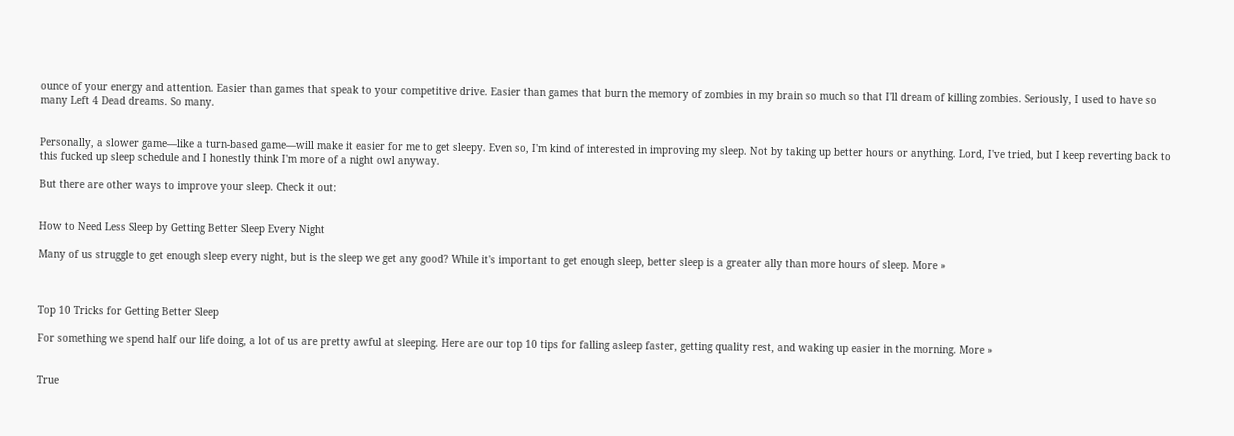ounce of your energy and attention. Easier than games that speak to your competitive drive. Easier than games that burn the memory of zombies in my brain so much so that I'll dream of killing zombies. Seriously, I used to have so many Left 4 Dead dreams. So many.


Personally, a slower game—like a turn-based game—will make it easier for me to get sleepy. Even so, I'm kind of interested in improving my sleep. Not by taking up better hours or anything. Lord, I've tried, but I keep reverting back to this fucked up sleep schedule and I honestly think I'm more of a night owl anyway.

But there are other ways to improve your sleep. Check it out:


How to Need Less Sleep by Getting Better Sleep Every Night

Many of us struggle to get enough sleep every night, but is the sleep we get any good? While it's important to get enough sleep, better sleep is a greater ally than more hours of sleep. More »



Top 10 Tricks for Getting Better Sleep

For something we spend half our life doing, a lot of us are pretty awful at sleeping. Here are our top 10 tips for falling asleep faster, getting quality rest, and waking up easier in the morning. More »


True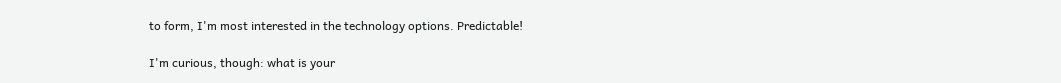to form, I'm most interested in the technology options. Predictable!

I'm curious, though: what is your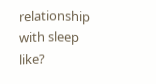relationship with sleep like?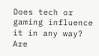Does tech or gaming influence it in any way? Are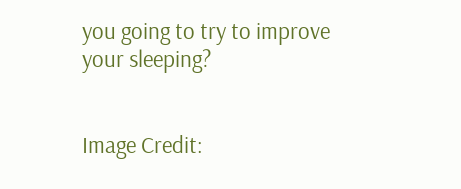you going to try to improve your sleeping?


Image Credit: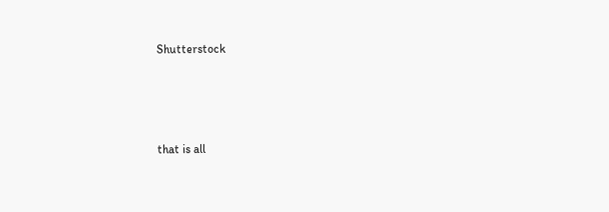Shutterstock





that is all